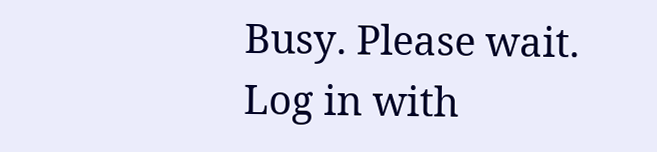Busy. Please wait.
Log in with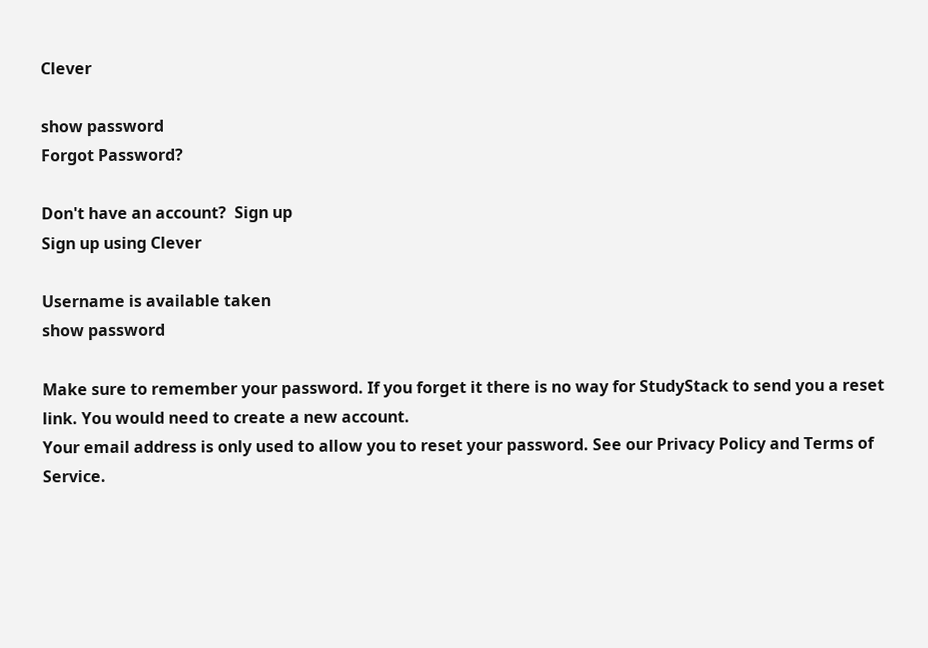Clever

show password
Forgot Password?

Don't have an account?  Sign up
Sign up using Clever

Username is available taken
show password

Make sure to remember your password. If you forget it there is no way for StudyStack to send you a reset link. You would need to create a new account.
Your email address is only used to allow you to reset your password. See our Privacy Policy and Terms of Service.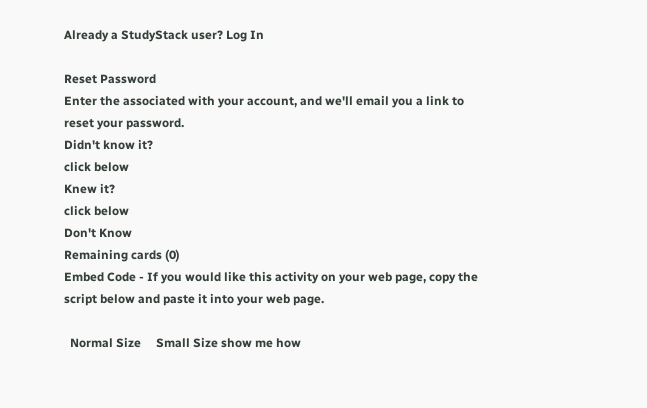Already a StudyStack user? Log In

Reset Password
Enter the associated with your account, and we'll email you a link to reset your password.
Didn't know it?
click below
Knew it?
click below
Don't Know
Remaining cards (0)
Embed Code - If you would like this activity on your web page, copy the script below and paste it into your web page.

  Normal Size     Small Size show me how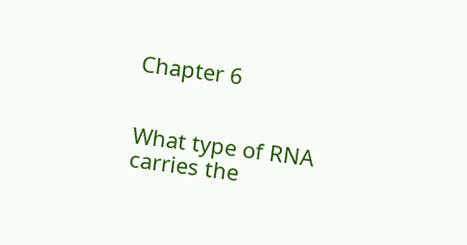Chapter 6


What type of RNA carries the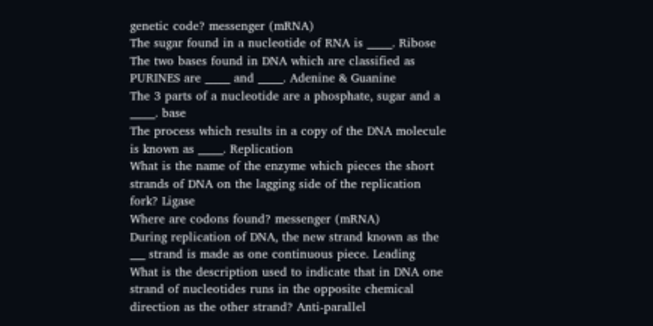genetic code? messenger (mRNA)
The sugar found in a nucleotide of RNA is _____. Ribose
The two bases found in DNA which are classified as PURINES are _____ and _____. Adenine & Guanine
The 3 parts of a nucleotide are a phosphate, sugar and a _____. base
The process which results in a copy of the DNA molecule is known as _____. Replication
What is the name of the enzyme which pieces the short strands of DNA on the lagging side of the replication fork? Ligase
Where are codons found? messenger (mRNA)
During replication of DNA, the new strand known as the ___ strand is made as one continuous piece. Leading
What is the description used to indicate that in DNA one strand of nucleotides runs in the opposite chemical direction as the other strand? Anti-parallel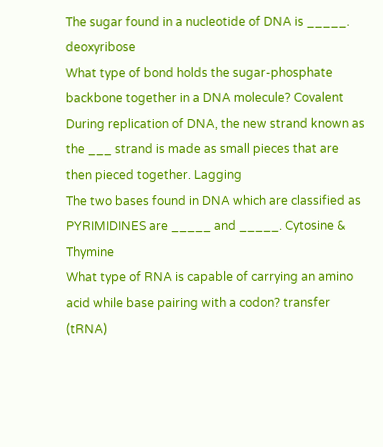The sugar found in a nucleotide of DNA is _____. deoxyribose
What type of bond holds the sugar-phosphate backbone together in a DNA molecule? Covalent
During replication of DNA, the new strand known as the ___ strand is made as small pieces that are then pieced together. Lagging
The two bases found in DNA which are classified as PYRIMIDINES are _____ and _____. Cytosine & Thymine
What type of RNA is capable of carrying an amino acid while base pairing with a codon? transfer (tRNA)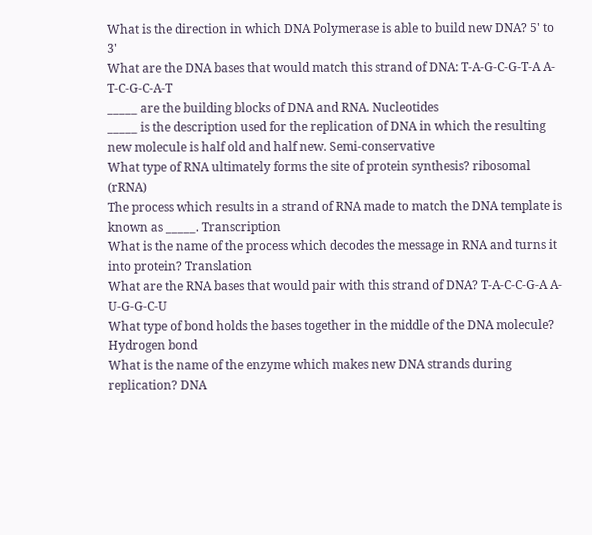What is the direction in which DNA Polymerase is able to build new DNA? 5' to 3'
What are the DNA bases that would match this strand of DNA: T-A-G-C-G-T-A A-T-C-G-C-A-T
_____ are the building blocks of DNA and RNA. Nucleotides
_____ is the description used for the replication of DNA in which the resulting new molecule is half old and half new. Semi-conservative
What type of RNA ultimately forms the site of protein synthesis? ribosomal (rRNA)
The process which results in a strand of RNA made to match the DNA template is known as _____. Transcription
What is the name of the process which decodes the message in RNA and turns it into protein? Translation
What are the RNA bases that would pair with this strand of DNA? T-A-C-C-G-A A-U-G-G-C-U
What type of bond holds the bases together in the middle of the DNA molecule? Hydrogen bond
What is the name of the enzyme which makes new DNA strands during replication? DNA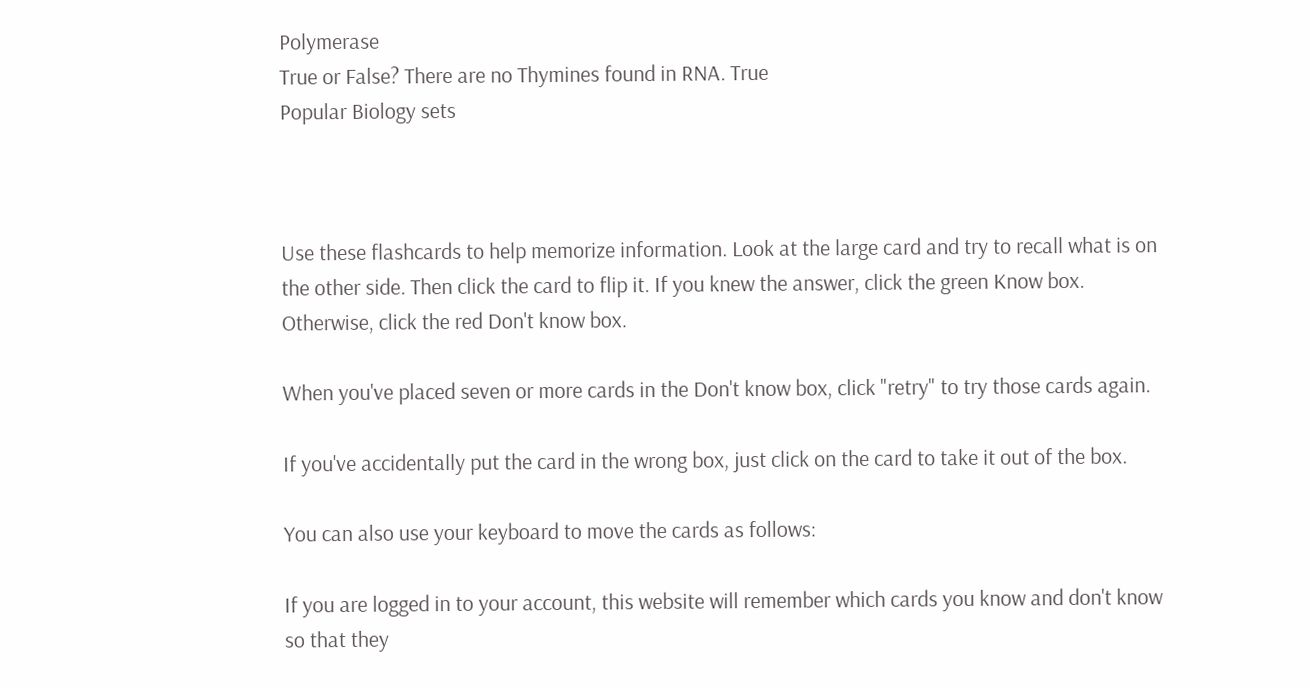Polymerase
True or False? There are no Thymines found in RNA. True
Popular Biology sets



Use these flashcards to help memorize information. Look at the large card and try to recall what is on the other side. Then click the card to flip it. If you knew the answer, click the green Know box. Otherwise, click the red Don't know box.

When you've placed seven or more cards in the Don't know box, click "retry" to try those cards again.

If you've accidentally put the card in the wrong box, just click on the card to take it out of the box.

You can also use your keyboard to move the cards as follows:

If you are logged in to your account, this website will remember which cards you know and don't know so that they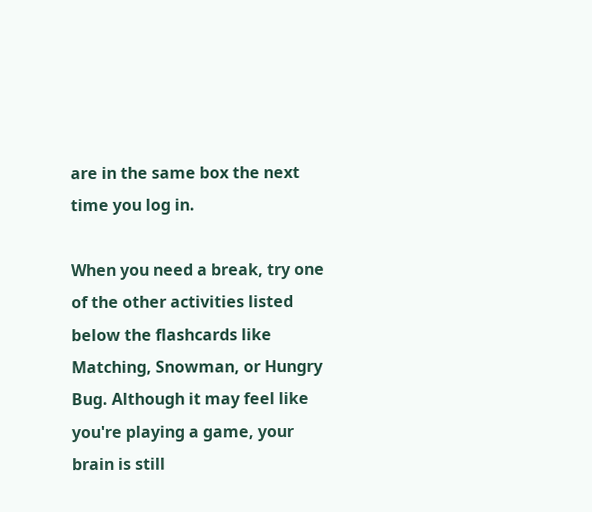are in the same box the next time you log in.

When you need a break, try one of the other activities listed below the flashcards like Matching, Snowman, or Hungry Bug. Although it may feel like you're playing a game, your brain is still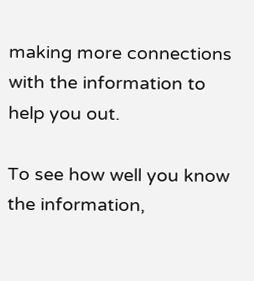making more connections with the information to help you out.

To see how well you know the information,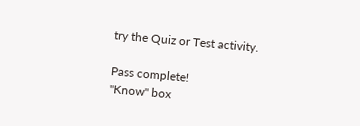try the Quiz or Test activity.

Pass complete!
"Know" box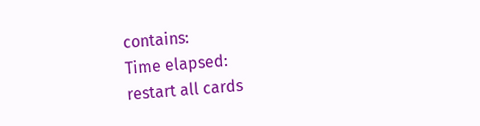contains:
Time elapsed:
restart all cards